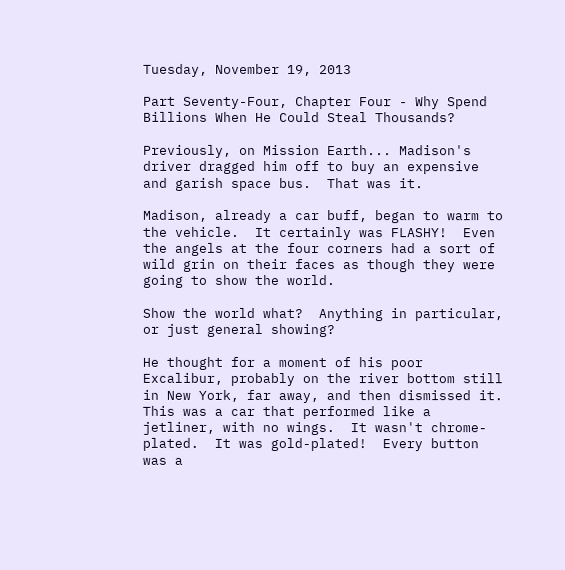Tuesday, November 19, 2013

Part Seventy-Four, Chapter Four - Why Spend Billions When He Could Steal Thousands?

Previously, on Mission Earth... Madison's driver dragged him off to buy an expensive and garish space bus.  That was it.

Madison, already a car buff, began to warm to the vehicle.  It certainly was FLASHY!  Even the angels at the four corners had a sort of wild grin on their faces as though they were going to show the world.

Show the world what?  Anything in particular, or just general showing?

He thought for a moment of his poor Excalibur, probably on the river bottom still in New York, far away, and then dismissed it.  This was a car that performed like a jetliner, with no wings.  It wasn't chrome-plated.  It was gold-plated!  Every button was a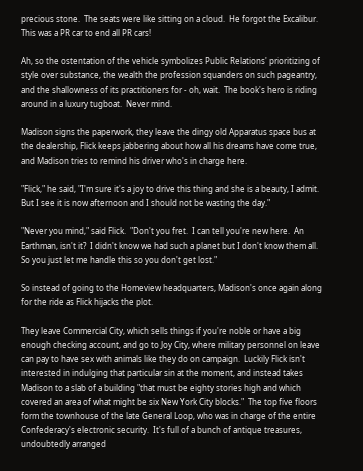precious stone.  The seats were like sitting on a cloud.  He forgot the Excalibur.  This was a PR car to end all PR cars!

Ah, so the ostentation of the vehicle symbolizes Public Relations' prioritizing of style over substance, the wealth the profession squanders on such pageantry, and the shallowness of its practitioners for - oh, wait.  The book's hero is riding around in a luxury tugboat.  Never mind.

Madison signs the paperwork, they leave the dingy old Apparatus space bus at the dealership, Flick keeps jabbering about how all his dreams have come true, and Madison tries to remind his driver who's in charge here.

"Flick," he said, "I'm sure it's a joy to drive this thing and she is a beauty, I admit.  But I see it is now afternoon and I should not be wasting the day."

"Never you mind," said Flick.  "Don't you fret.  I can tell you're new here.  An Earthman, isn't it?  I didn't know we had such a planet but I don't know them all.  So you just let me handle this so you don't get lost."

So instead of going to the Homeview headquarters, Madison's once again along for the ride as Flick hijacks the plot.

They leave Commercial City, which sells things if you're noble or have a big enough checking account, and go to Joy City, where military personnel on leave can pay to have sex with animals like they do on campaign.  Luckily Flick isn't interested in indulging that particular sin at the moment, and instead takes Madison to a slab of a building "that must be eighty stories high and which covered an area of what might be six New York City blocks."  The top five floors form the townhouse of the late General Loop, who was in charge of the entire Confederacy's electronic security.  It's full of a bunch of antique treasures, undoubtedly arranged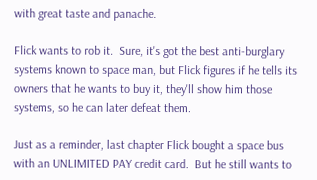with great taste and panache.

Flick wants to rob it.  Sure, it's got the best anti-burglary systems known to space man, but Flick figures if he tells its owners that he wants to buy it, they'll show him those systems, so he can later defeat them.

Just as a reminder, last chapter Flick bought a space bus with an UNLIMITED PAY credit card.  But he still wants to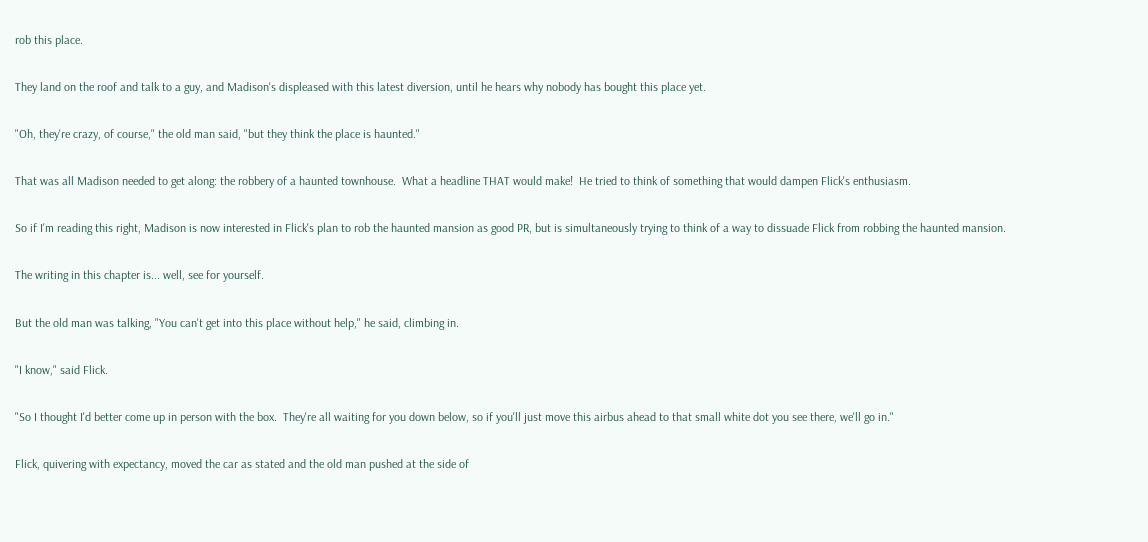rob this place.

They land on the roof and talk to a guy, and Madison's displeased with this latest diversion, until he hears why nobody has bought this place yet.

"Oh, they're crazy, of course," the old man said, "but they think the place is haunted."

That was all Madison needed to get along: the robbery of a haunted townhouse.  What a headline THAT would make!  He tried to think of something that would dampen Flick's enthusiasm.

So if I'm reading this right, Madison is now interested in Flick's plan to rob the haunted mansion as good PR, but is simultaneously trying to think of a way to dissuade Flick from robbing the haunted mansion.

The writing in this chapter is... well, see for yourself.

But the old man was talking, "You can't get into this place without help," he said, climbing in.

"I know," said Flick.

"So I thought I'd better come up in person with the box.  They're all waiting for you down below, so if you'll just move this airbus ahead to that small white dot you see there, we'll go in."

Flick, quivering with expectancy, moved the car as stated and the old man pushed at the side of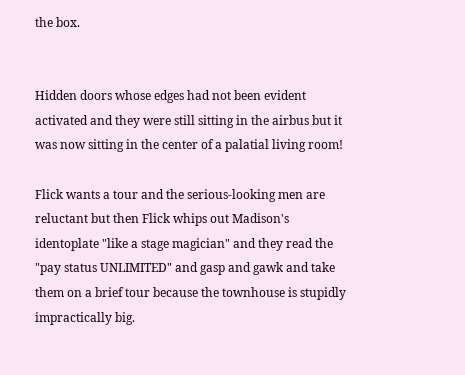the box.


Hidden doors whose edges had not been evident activated and they were still sitting in the airbus but it was now sitting in the center of a palatial living room!

Flick wants a tour and the serious-looking men are reluctant but then Flick whips out Madison's identoplate "like a stage magician" and they read the "pay status UNLIMITED" and gasp and gawk and take them on a brief tour because the townhouse is stupidly impractically big.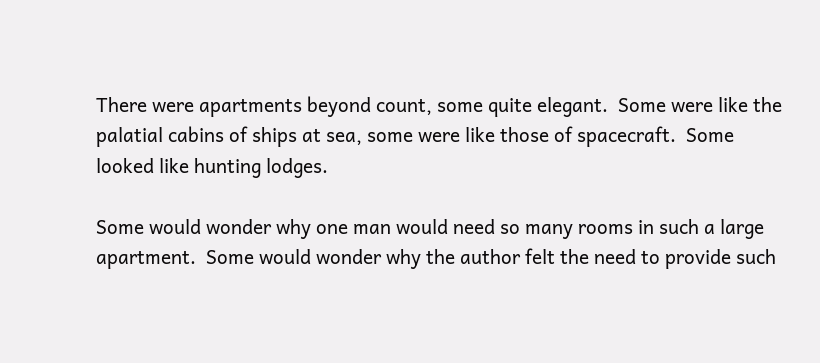There were apartments beyond count, some quite elegant.  Some were like the palatial cabins of ships at sea, some were like those of spacecraft.  Some looked like hunting lodges.

Some would wonder why one man would need so many rooms in such a large apartment.  Some would wonder why the author felt the need to provide such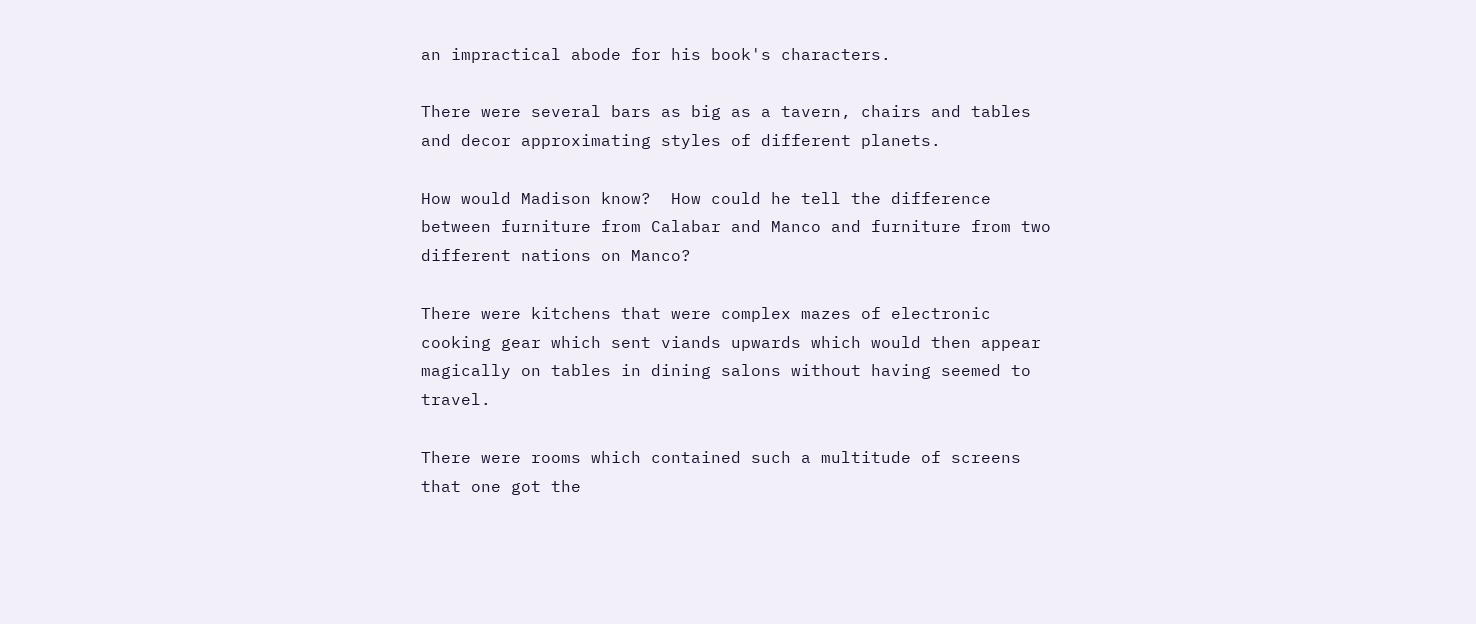an impractical abode for his book's characters.

There were several bars as big as a tavern, chairs and tables and decor approximating styles of different planets.

How would Madison know?  How could he tell the difference between furniture from Calabar and Manco and furniture from two different nations on Manco?

There were kitchens that were complex mazes of electronic cooking gear which sent viands upwards which would then appear magically on tables in dining salons without having seemed to travel.

There were rooms which contained such a multitude of screens that one got the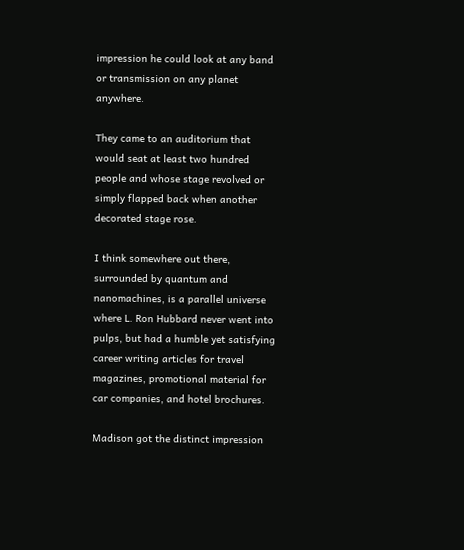impression he could look at any band or transmission on any planet anywhere.

They came to an auditorium that would seat at least two hundred people and whose stage revolved or simply flapped back when another decorated stage rose.

I think somewhere out there, surrounded by quantum and nanomachines, is a parallel universe where L. Ron Hubbard never went into pulps, but had a humble yet satisfying career writing articles for travel magazines, promotional material for car companies, and hotel brochures.

Madison got the distinct impression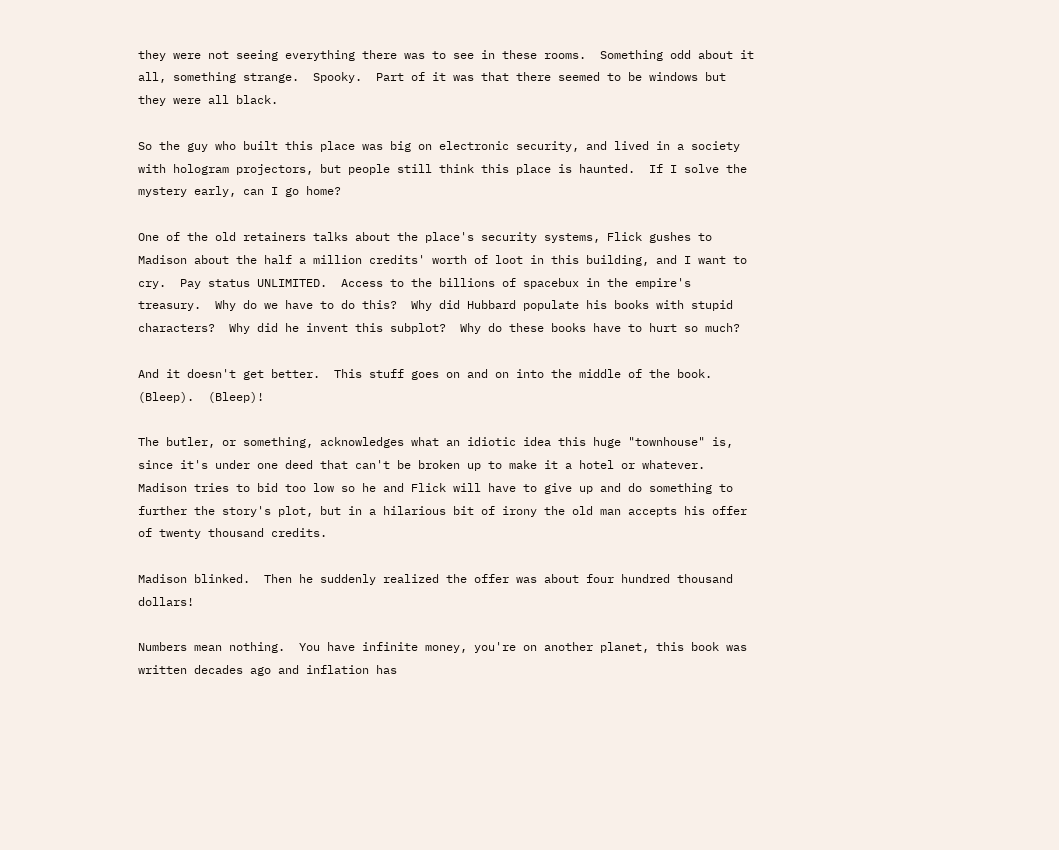they were not seeing everything there was to see in these rooms.  Something odd about it all, something strange.  Spooky.  Part of it was that there seemed to be windows but they were all black.

So the guy who built this place was big on electronic security, and lived in a society with hologram projectors, but people still think this place is haunted.  If I solve the mystery early, can I go home?

One of the old retainers talks about the place's security systems, Flick gushes to Madison about the half a million credits' worth of loot in this building, and I want to cry.  Pay status UNLIMITED.  Access to the billions of spacebux in the empire's treasury.  Why do we have to do this?  Why did Hubbard populate his books with stupid characters?  Why did he invent this subplot?  Why do these books have to hurt so much?

And it doesn't get better.  This stuff goes on and on into the middle of the book.  (Bleep).  (Bleep)!

The butler, or something, acknowledges what an idiotic idea this huge "townhouse" is, since it's under one deed that can't be broken up to make it a hotel or whatever.  Madison tries to bid too low so he and Flick will have to give up and do something to further the story's plot, but in a hilarious bit of irony the old man accepts his offer of twenty thousand credits.

Madison blinked.  Then he suddenly realized the offer was about four hundred thousand dollars!

Numbers mean nothing.  You have infinite money, you're on another planet, this book was written decades ago and inflation has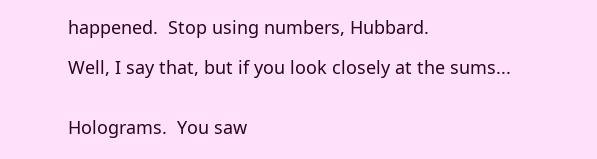happened.  Stop using numbers, Hubbard.

Well, I say that, but if you look closely at the sums...


Holograms.  You saw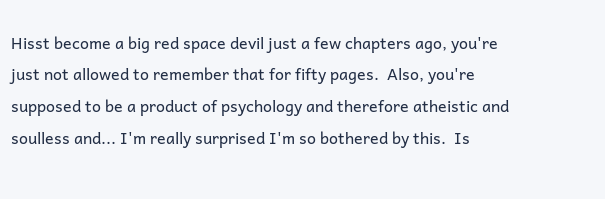Hisst become a big red space devil just a few chapters ago, you're just not allowed to remember that for fifty pages.  Also, you're supposed to be a product of psychology and therefore atheistic and soulless and... I'm really surprised I'm so bothered by this.  Is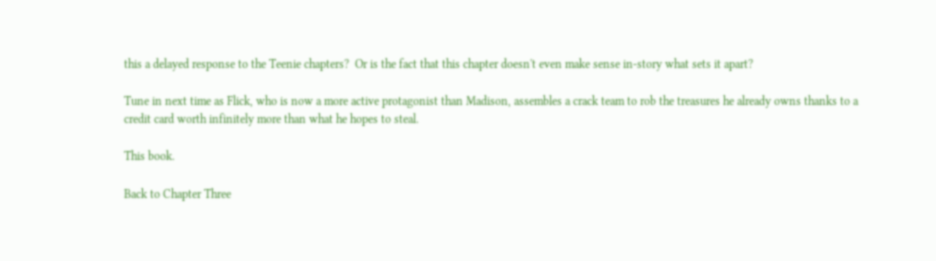this a delayed response to the Teenie chapters?  Or is the fact that this chapter doesn't even make sense in-story what sets it apart?

Tune in next time as Flick, who is now a more active protagonist than Madison, assembles a crack team to rob the treasures he already owns thanks to a credit card worth infinitely more than what he hopes to steal.

This book.

Back to Chapter Three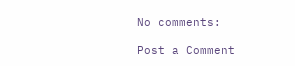No comments:

Post a Comment